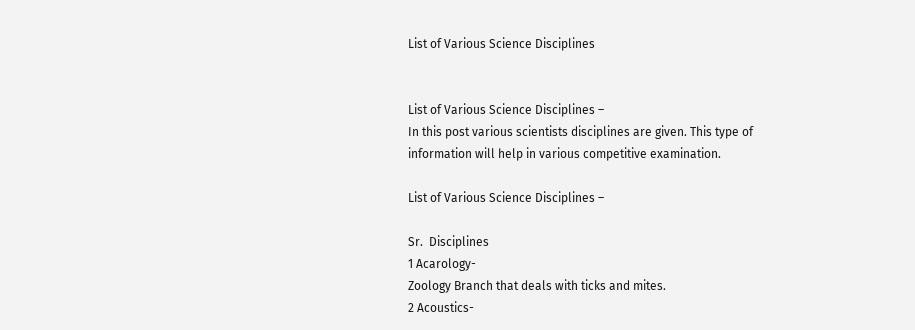List of Various Science Disciplines


List of Various Science Disciplines –
In this post various scientists disciplines are given. This type of information will help in various competitive examination.

List of Various Science Disciplines –

Sr.  Disciplines
1 Acarology-
Zoology Branch that deals with ticks and mites.
2 Acoustics-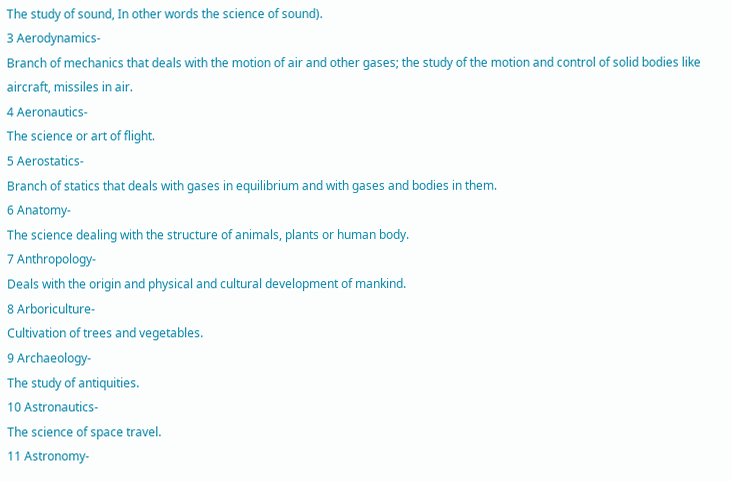The study of sound, In other words the science of sound).
3 Aerodynamics-
Branch of mechanics that deals with the motion of air and other gases; the study of the motion and control of solid bodies like aircraft, missiles in air.
4 Aeronautics-
The science or art of flight.
5 Aerostatics-
Branch of statics that deals with gases in equilibrium and with gases and bodies in them.
6 Anatomy-
The science dealing with the structure of animals, plants or human body.
7 Anthropology-
Deals with the origin and physical and cultural development of mankind.
8 Arboriculture-
Cultivation of trees and vegetables.
9 Archaeology-
The study of antiquities.
10 Astronautics-
The science of space travel.
11 Astronomy-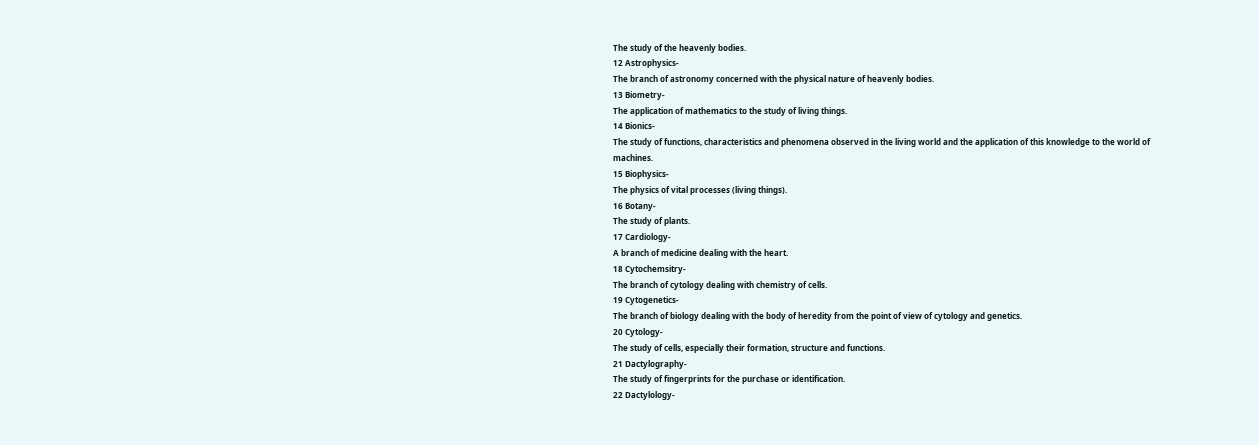The study of the heavenly bodies.
12 Astrophysics-
The branch of astronomy concerned with the physical nature of heavenly bodies.
13 Biometry-
The application of mathematics to the study of living things.
14 Bionics-
The study of functions, characteristics and phenomena observed in the living world and the application of this knowledge to the world of machines.
15 Biophysics-
The physics of vital processes (living things).
16 Botany-
The study of plants.
17 Cardiology-
A branch of medicine dealing with the heart.
18 Cytochemsitry-
The branch of cytology dealing with chemistry of cells.
19 Cytogenetics-
The branch of biology dealing with the body of heredity from the point of view of cytology and genetics.
20 Cytology-
The study of cells, especially their formation, structure and functions.
21 Dactylography-
The study of fingerprints for the purchase or identification.
22 Dactylology-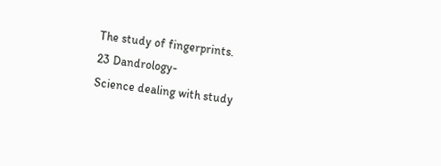The study of fingerprints.
23 Dandrology-
Science dealing with study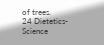of trees.
24 Dietetics-
Science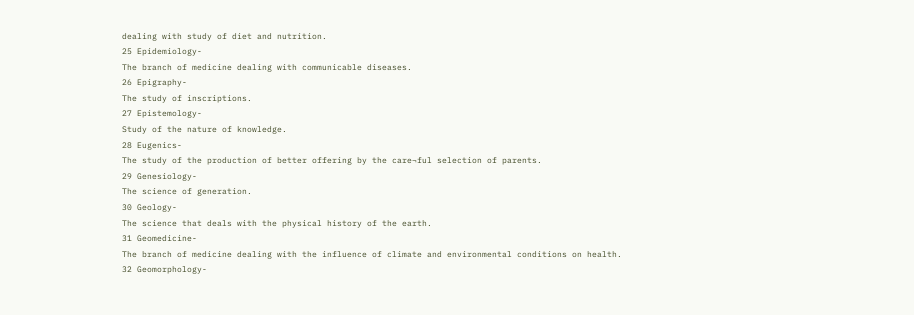dealing with study of diet and nutrition.
25 Epidemiology-
The branch of medicine dealing with communicable diseases.
26 Epigraphy-
The study of inscriptions.
27 Epistemology-
Study of the nature of knowledge.
28 Eugenics-
The study of the production of better offering by the care¬ful selection of parents.
29 Genesiology-
The science of generation.
30 Geology-
The science that deals with the physical history of the earth.
31 Geomedicine-
The branch of medicine dealing with the influence of climate and environmental conditions on health.
32 Geomorphology-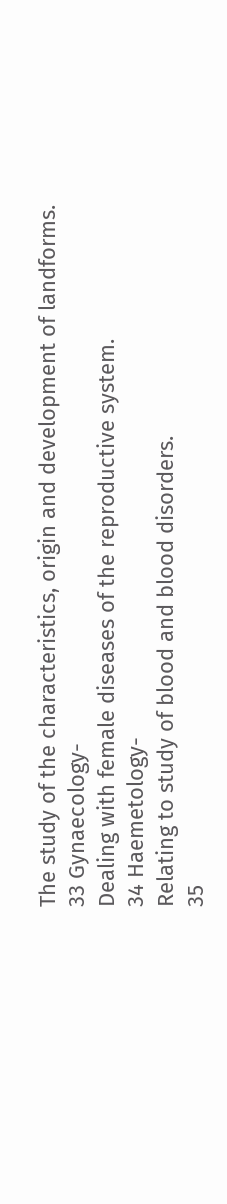The study of the characteristics, origin and development of landforms.
33 Gynaecology-
Dealing with female diseases of the reproductive system.
34 Haemetology-
Relating to study of blood and blood disorders.
35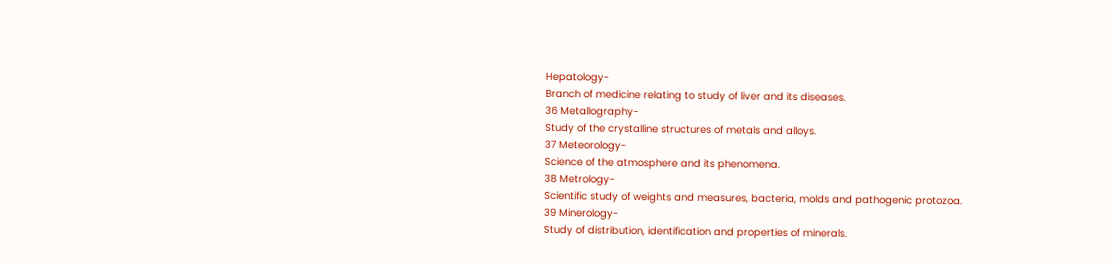Hepatology-
Branch of medicine relating to study of liver and its diseases.
36 Metallography-
Study of the crystalline structures of metals and alloys.
37 Meteorology-
Science of the atmosphere and its phenomena.
38 Metrology-
Scientific study of weights and measures, bacteria, molds and pathogenic protozoa.
39 Minerology-
Study of distribution, identification and properties of minerals.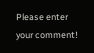Please enter your comment!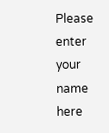Please enter your name here